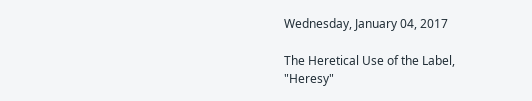Wednesday, January 04, 2017

The Heretical Use of the Label, "Heresy"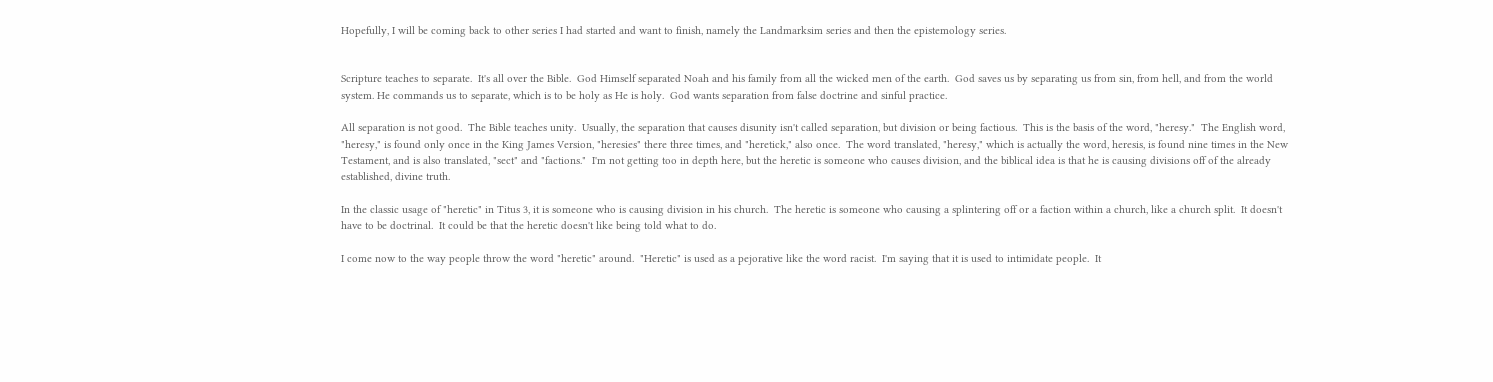Hopefully, I will be coming back to other series I had started and want to finish, namely the Landmarksim series and then the epistemology series.


Scripture teaches to separate.  It's all over the Bible.  God Himself separated Noah and his family from all the wicked men of the earth.  God saves us by separating us from sin, from hell, and from the world system. He commands us to separate, which is to be holy as He is holy.  God wants separation from false doctrine and sinful practice.

All separation is not good.  The Bible teaches unity.  Usually, the separation that causes disunity isn't called separation, but division or being factious.  This is the basis of the word, "heresy."  The English word, "heresy," is found only once in the King James Version, "heresies" there three times, and "heretick," also once.  The word translated, "heresy," which is actually the word, heresis, is found nine times in the New Testament, and is also translated, "sect" and "factions."  I'm not getting too in depth here, but the heretic is someone who causes division, and the biblical idea is that he is causing divisions off of the already established, divine truth.

In the classic usage of "heretic" in Titus 3, it is someone who is causing division in his church.  The heretic is someone who causing a splintering off or a faction within a church, like a church split.  It doesn't have to be doctrinal.  It could be that the heretic doesn't like being told what to do.

I come now to the way people throw the word "heretic" around.  "Heretic" is used as a pejorative like the word racist.  I'm saying that it is used to intimidate people.  It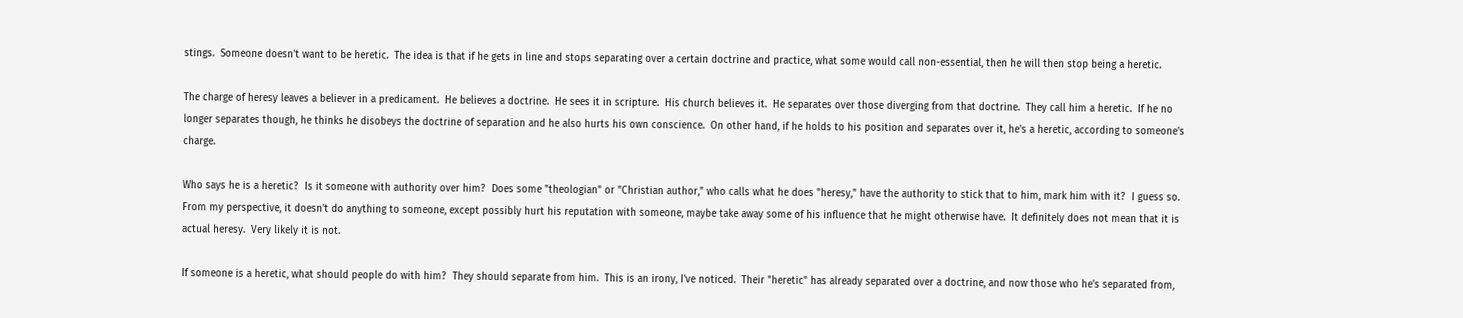stings.  Someone doesn't want to be heretic.  The idea is that if he gets in line and stops separating over a certain doctrine and practice, what some would call non-essential, then he will then stop being a heretic.

The charge of heresy leaves a believer in a predicament.  He believes a doctrine.  He sees it in scripture.  His church believes it.  He separates over those diverging from that doctrine.  They call him a heretic.  If he no longer separates though, he thinks he disobeys the doctrine of separation and he also hurts his own conscience.  On other hand, if he holds to his position and separates over it, he's a heretic, according to someone's charge.

Who says he is a heretic?  Is it someone with authority over him?  Does some "theologian" or "Christian author," who calls what he does "heresy," have the authority to stick that to him, mark him with it?  I guess so.  From my perspective, it doesn't do anything to someone, except possibly hurt his reputation with someone, maybe take away some of his influence that he might otherwise have.  It definitely does not mean that it is actual heresy.  Very likely it is not.

If someone is a heretic, what should people do with him?  They should separate from him.  This is an irony, I've noticed.  Their "heretic" has already separated over a doctrine, and now those who he's separated from,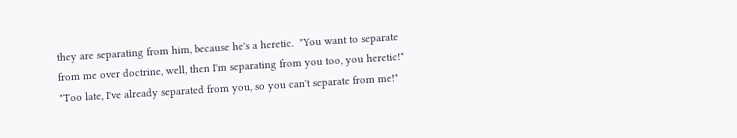they are separating from him, because he's a heretic.  "You want to separate from me over doctrine, well, then I'm separating from you too, you heretic!"  "Too late, I've already separated from you, so you can't separate from me!"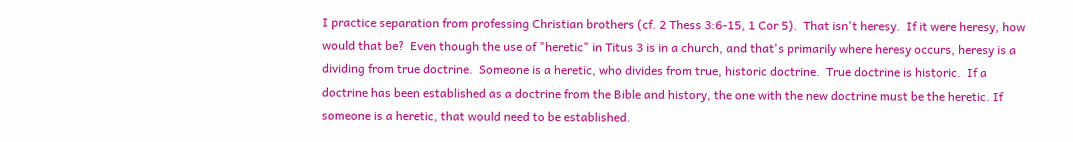I practice separation from professing Christian brothers (cf. 2 Thess 3:6-15, 1 Cor 5).  That isn't heresy.  If it were heresy, how would that be?  Even though the use of "heretic" in Titus 3 is in a church, and that's primarily where heresy occurs, heresy is a dividing from true doctrine.  Someone is a heretic, who divides from true, historic doctrine.  True doctrine is historic.  If a doctrine has been established as a doctrine from the Bible and history, the one with the new doctrine must be the heretic. If someone is a heretic, that would need to be established.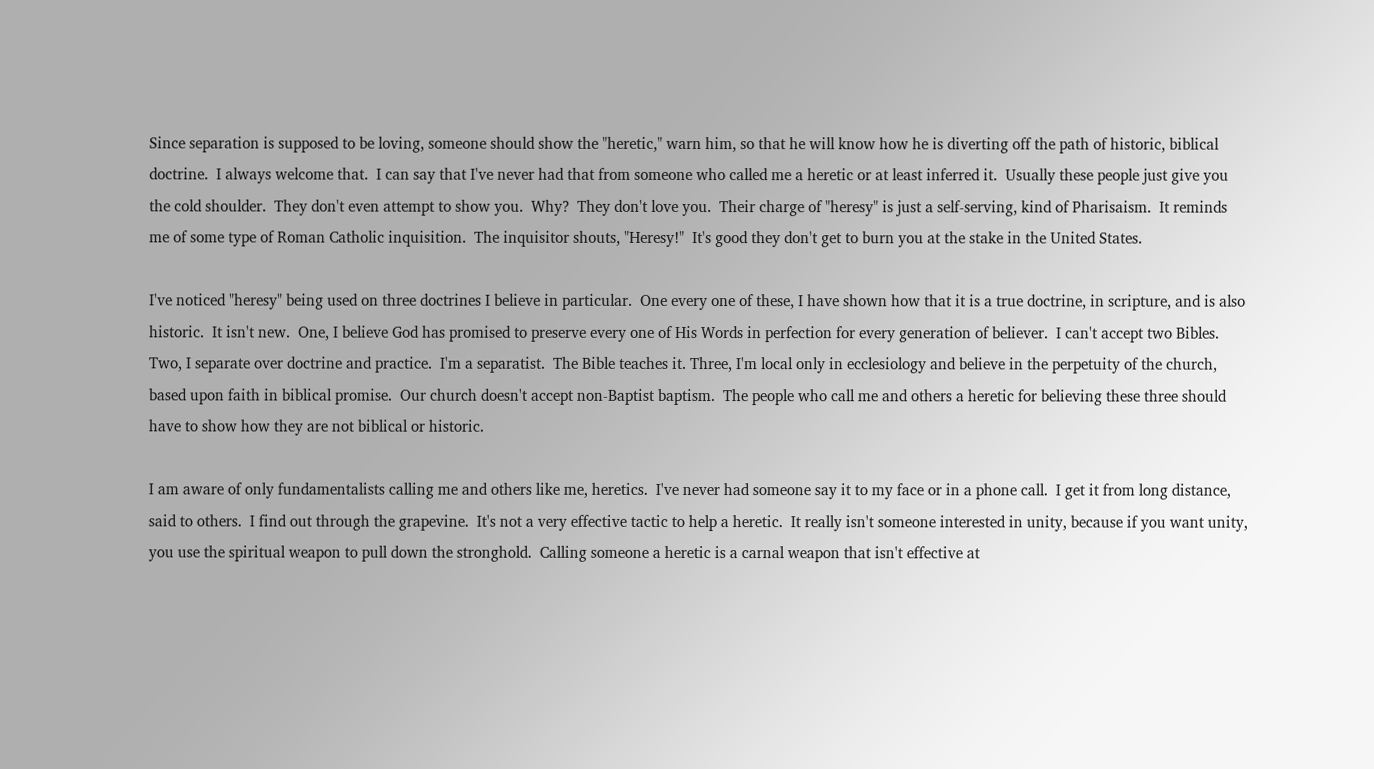Since separation is supposed to be loving, someone should show the "heretic," warn him, so that he will know how he is diverting off the path of historic, biblical doctrine.  I always welcome that.  I can say that I've never had that from someone who called me a heretic or at least inferred it.  Usually these people just give you the cold shoulder.  They don't even attempt to show you.  Why?  They don't love you.  Their charge of "heresy" is just a self-serving, kind of Pharisaism.  It reminds me of some type of Roman Catholic inquisition.  The inquisitor shouts, "Heresy!"  It's good they don't get to burn you at the stake in the United States.

I've noticed "heresy" being used on three doctrines I believe in particular.  One every one of these, I have shown how that it is a true doctrine, in scripture, and is also historic.  It isn't new.  One, I believe God has promised to preserve every one of His Words in perfection for every generation of believer.  I can't accept two Bibles.  Two, I separate over doctrine and practice.  I'm a separatist.  The Bible teaches it. Three, I'm local only in ecclesiology and believe in the perpetuity of the church, based upon faith in biblical promise.  Our church doesn't accept non-Baptist baptism.  The people who call me and others a heretic for believing these three should have to show how they are not biblical or historic.

I am aware of only fundamentalists calling me and others like me, heretics.  I've never had someone say it to my face or in a phone call.  I get it from long distance, said to others.  I find out through the grapevine.  It's not a very effective tactic to help a heretic.  It really isn't someone interested in unity, because if you want unity, you use the spiritual weapon to pull down the stronghold.  Calling someone a heretic is a carnal weapon that isn't effective at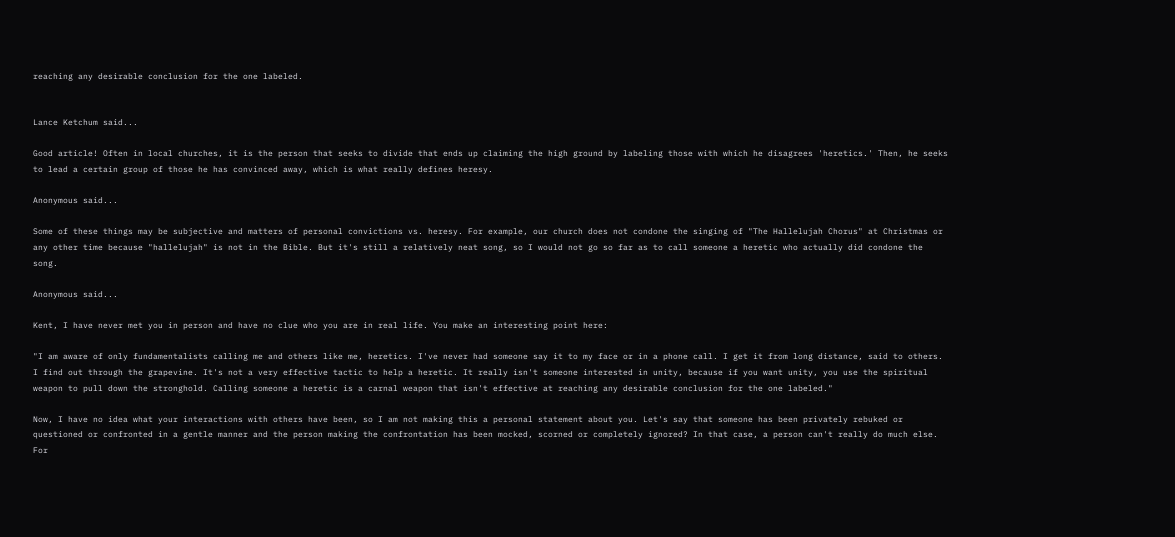reaching any desirable conclusion for the one labeled.


Lance Ketchum said...

Good article! Often in local churches, it is the person that seeks to divide that ends up claiming the high ground by labeling those with which he disagrees 'heretics.' Then, he seeks to lead a certain group of those he has convinced away, which is what really defines heresy.

Anonymous said...

Some of these things may be subjective and matters of personal convictions vs. heresy. For example, our church does not condone the singing of "The Hallelujah Chorus" at Christmas or any other time because "hallelujah" is not in the Bible. But it's still a relatively neat song, so I would not go so far as to call someone a heretic who actually did condone the song.

Anonymous said...

Kent, I have never met you in person and have no clue who you are in real life. You make an interesting point here:

"I am aware of only fundamentalists calling me and others like me, heretics. I've never had someone say it to my face or in a phone call. I get it from long distance, said to others. I find out through the grapevine. It's not a very effective tactic to help a heretic. It really isn't someone interested in unity, because if you want unity, you use the spiritual weapon to pull down the stronghold. Calling someone a heretic is a carnal weapon that isn't effective at reaching any desirable conclusion for the one labeled."

Now, I have no idea what your interactions with others have been, so I am not making this a personal statement about you. Let's say that someone has been privately rebuked or questioned or confronted in a gentle manner and the person making the confrontation has been mocked, scorned or completely ignored? In that case, a person can't really do much else. For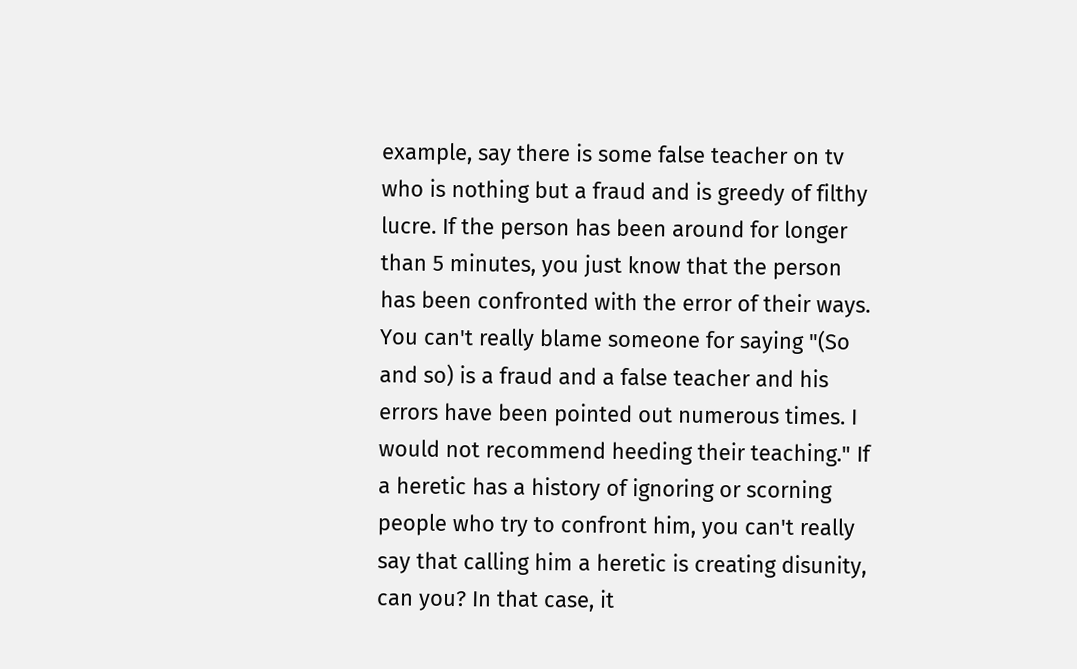example, say there is some false teacher on tv who is nothing but a fraud and is greedy of filthy lucre. If the person has been around for longer than 5 minutes, you just know that the person has been confronted with the error of their ways. You can't really blame someone for saying "(So and so) is a fraud and a false teacher and his errors have been pointed out numerous times. I would not recommend heeding their teaching." If a heretic has a history of ignoring or scorning people who try to confront him, you can't really say that calling him a heretic is creating disunity, can you? In that case, it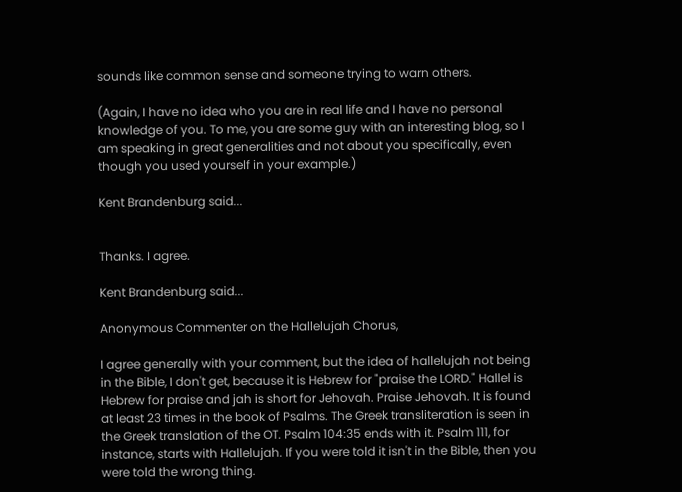sounds like common sense and someone trying to warn others.

(Again, I have no idea who you are in real life and I have no personal knowledge of you. To me, you are some guy with an interesting blog, so I am speaking in great generalities and not about you specifically, even though you used yourself in your example.)

Kent Brandenburg said...


Thanks. I agree.

Kent Brandenburg said...

Anonymous Commenter on the Hallelujah Chorus,

I agree generally with your comment, but the idea of hallelujah not being in the Bible, I don't get, because it is Hebrew for "praise the LORD." Hallel is Hebrew for praise and jah is short for Jehovah. Praise Jehovah. It is found at least 23 times in the book of Psalms. The Greek transliteration is seen in the Greek translation of the OT. Psalm 104:35 ends with it. Psalm 111, for instance, starts with Hallelujah. If you were told it isn't in the Bible, then you were told the wrong thing.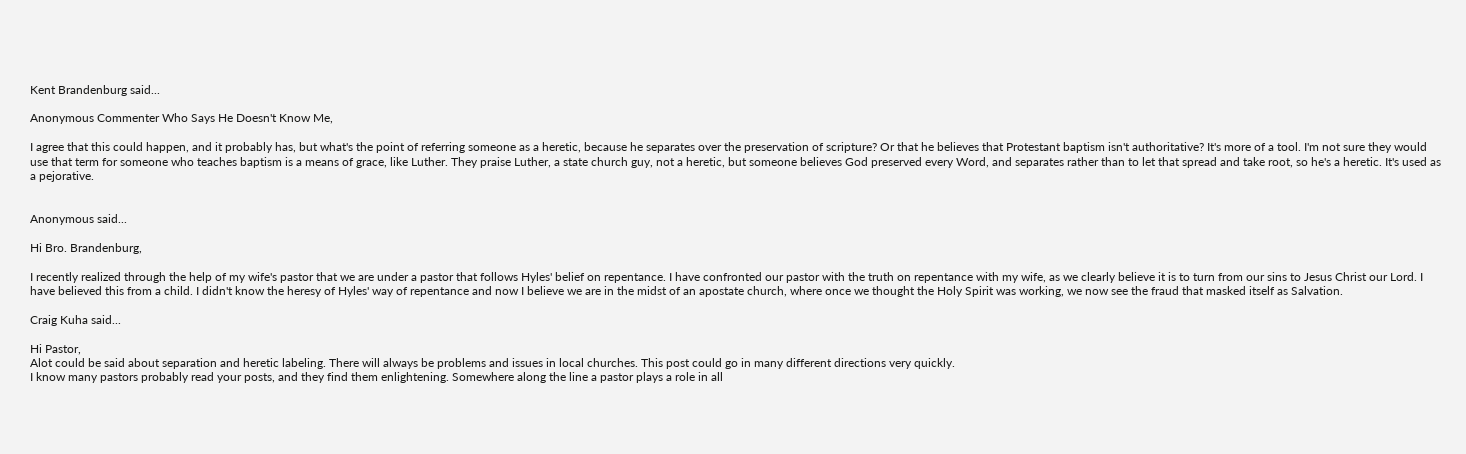Kent Brandenburg said...

Anonymous Commenter Who Says He Doesn't Know Me,

I agree that this could happen, and it probably has, but what's the point of referring someone as a heretic, because he separates over the preservation of scripture? Or that he believes that Protestant baptism isn't authoritative? It's more of a tool. I'm not sure they would use that term for someone who teaches baptism is a means of grace, like Luther. They praise Luther, a state church guy, not a heretic, but someone believes God preserved every Word, and separates rather than to let that spread and take root, so he's a heretic. It's used as a pejorative.


Anonymous said...

Hi Bro. Brandenburg,

I recently realized through the help of my wife's pastor that we are under a pastor that follows Hyles' belief on repentance. I have confronted our pastor with the truth on repentance with my wife, as we clearly believe it is to turn from our sins to Jesus Christ our Lord. I have believed this from a child. I didn't know the heresy of Hyles' way of repentance and now I believe we are in the midst of an apostate church, where once we thought the Holy Spirit was working, we now see the fraud that masked itself as Salvation.

Craig Kuha said...

Hi Pastor,
Alot could be said about separation and heretic labeling. There will always be problems and issues in local churches. This post could go in many different directions very quickly.
I know many pastors probably read your posts, and they find them enlightening. Somewhere along the line a pastor plays a role in all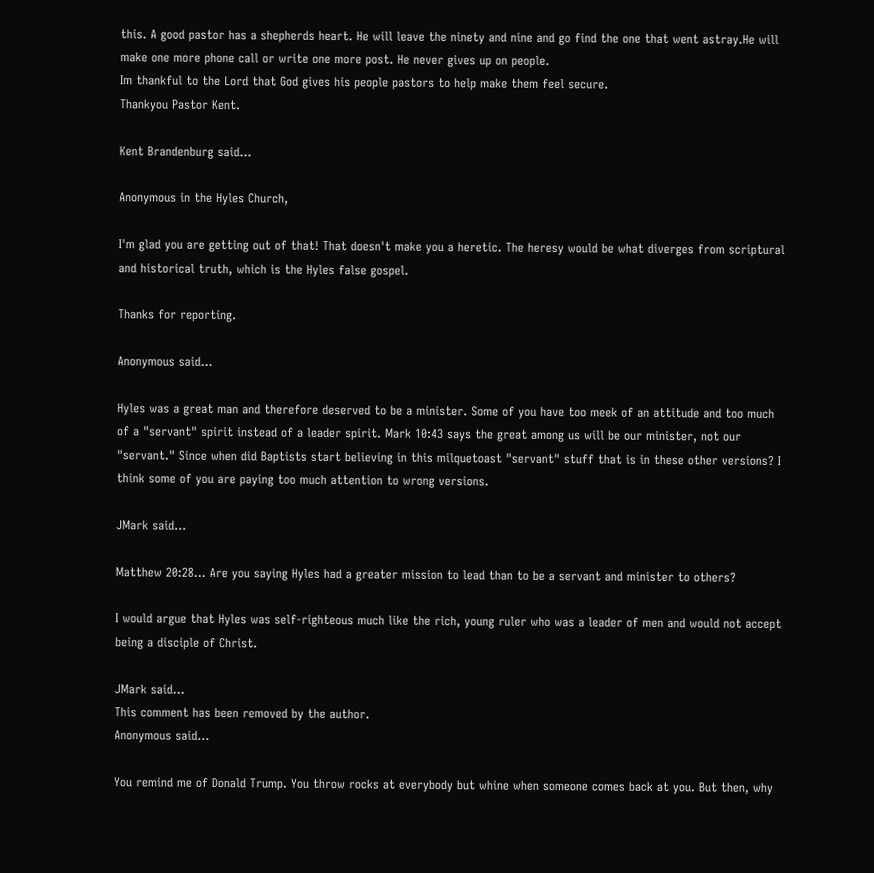this. A good pastor has a shepherds heart. He will leave the ninety and nine and go find the one that went astray.He will make one more phone call or write one more post. He never gives up on people.
Im thankful to the Lord that God gives his people pastors to help make them feel secure.
Thankyou Pastor Kent.

Kent Brandenburg said...

Anonymous in the Hyles Church,

I'm glad you are getting out of that! That doesn't make you a heretic. The heresy would be what diverges from scriptural and historical truth, which is the Hyles false gospel.

Thanks for reporting.

Anonymous said...

Hyles was a great man and therefore deserved to be a minister. Some of you have too meek of an attitude and too much of a "servant" spirit instead of a leader spirit. Mark 10:43 says the great among us will be our minister, not our "servant." Since when did Baptists start believing in this milquetoast "servant" stuff that is in these other versions? I think some of you are paying too much attention to wrong versions.

JMark said...

Matthew 20:28... Are you saying Hyles had a greater mission to lead than to be a servant and minister to others?

I would argue that Hyles was self-righteous much like the rich, young ruler who was a leader of men and would not accept being a disciple of Christ.

JMark said...
This comment has been removed by the author.
Anonymous said...

You remind me of Donald Trump. You throw rocks at everybody but whine when someone comes back at you. But then, why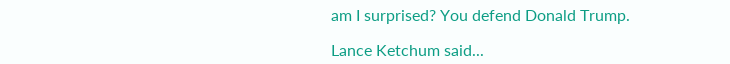am I surprised? You defend Donald Trump.

Lance Ketchum said...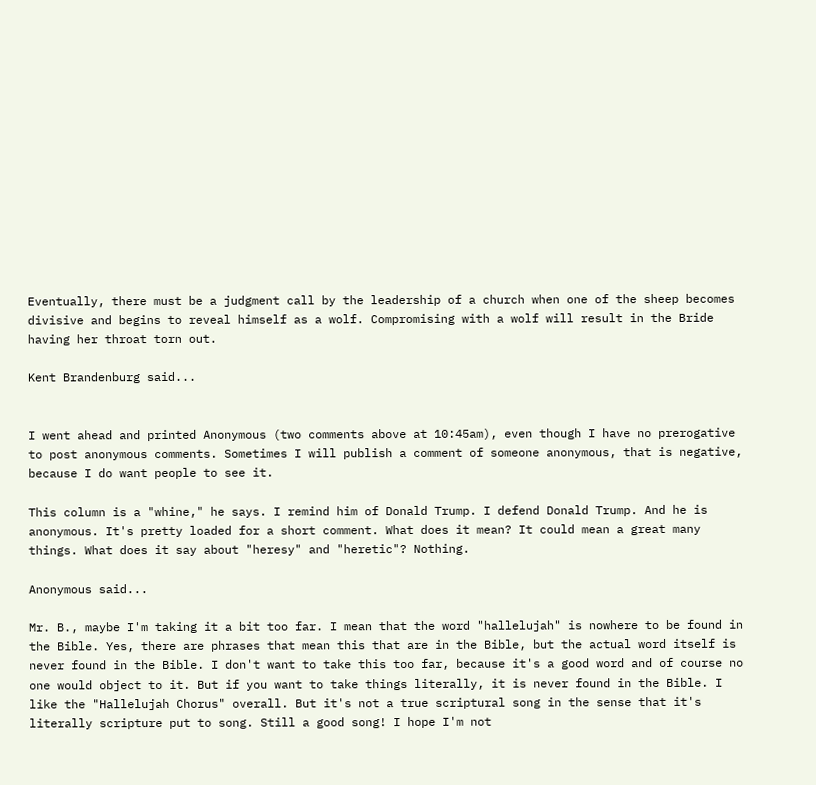Eventually, there must be a judgment call by the leadership of a church when one of the sheep becomes divisive and begins to reveal himself as a wolf. Compromising with a wolf will result in the Bride having her throat torn out.

Kent Brandenburg said...


I went ahead and printed Anonymous (two comments above at 10:45am), even though I have no prerogative to post anonymous comments. Sometimes I will publish a comment of someone anonymous, that is negative, because I do want people to see it.

This column is a "whine," he says. I remind him of Donald Trump. I defend Donald Trump. And he is anonymous. It's pretty loaded for a short comment. What does it mean? It could mean a great many things. What does it say about "heresy" and "heretic"? Nothing.

Anonymous said...

Mr. B., maybe I'm taking it a bit too far. I mean that the word "hallelujah" is nowhere to be found in the Bible. Yes, there are phrases that mean this that are in the Bible, but the actual word itself is never found in the Bible. I don't want to take this too far, because it's a good word and of course no one would object to it. But if you want to take things literally, it is never found in the Bible. I like the "Hallelujah Chorus" overall. But it's not a true scriptural song in the sense that it's literally scripture put to song. Still a good song! I hope I'm not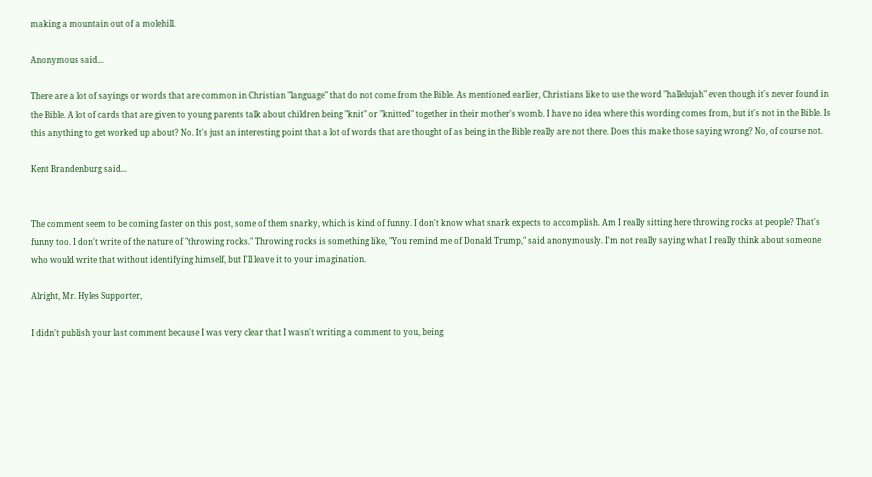making a mountain out of a molehill.

Anonymous said...

There are a lot of sayings or words that are common in Christian "language" that do not come from the Bible. As mentioned earlier, Christians like to use the word "hallelujah" even though it's never found in the Bible. A lot of cards that are given to young parents talk about children being "knit" or "knitted" together in their mother's womb. I have no idea where this wording comes from, but it's not in the Bible. Is this anything to get worked up about? No. It's just an interesting point that a lot of words that are thought of as being in the Bible really are not there. Does this make those saying wrong? No, of course not.

Kent Brandenburg said...


The comment seem to be coming faster on this post, some of them snarky, which is kind of funny. I don't know what snark expects to accomplish. Am I really sitting here throwing rocks at people? That's funny too. I don't write of the nature of "throwing rocks." Throwing rocks is something like, "You remind me of Donald Trump," said anonymously. I'm not really saying what I really think about someone who would write that without identifying himself, but I'll leave it to your imagination.

Alright, Mr. Hyles Supporter,

I didn't publish your last comment because I was very clear that I wasn't writing a comment to you, being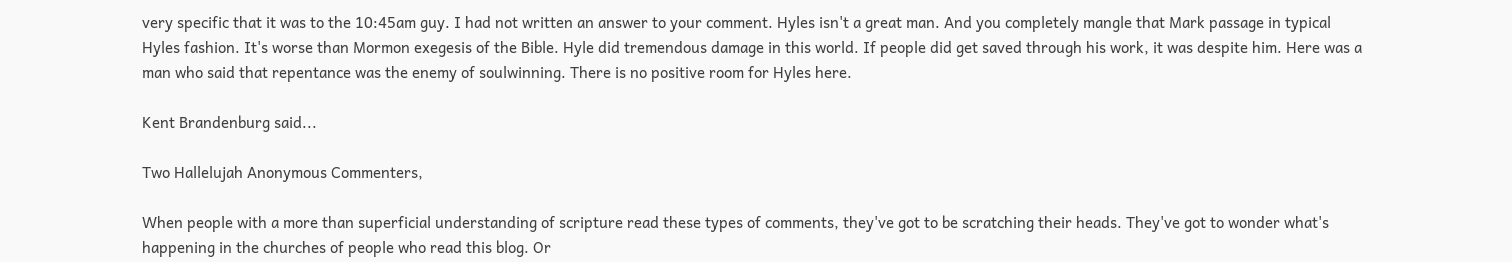very specific that it was to the 10:45am guy. I had not written an answer to your comment. Hyles isn't a great man. And you completely mangle that Mark passage in typical Hyles fashion. It's worse than Mormon exegesis of the Bible. Hyle did tremendous damage in this world. If people did get saved through his work, it was despite him. Here was a man who said that repentance was the enemy of soulwinning. There is no positive room for Hyles here.

Kent Brandenburg said...

Two Hallelujah Anonymous Commenters,

When people with a more than superficial understanding of scripture read these types of comments, they've got to be scratching their heads. They've got to wonder what's happening in the churches of people who read this blog. Or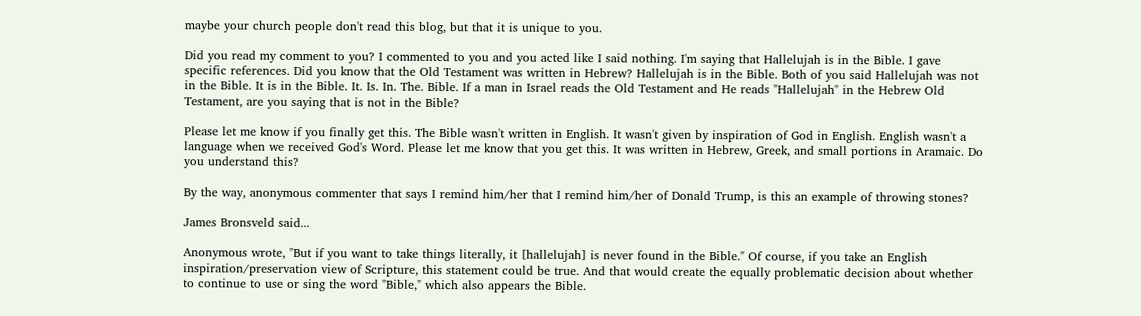maybe your church people don't read this blog, but that it is unique to you.

Did you read my comment to you? I commented to you and you acted like I said nothing. I'm saying that Hallelujah is in the Bible. I gave specific references. Did you know that the Old Testament was written in Hebrew? Hallelujah is in the Bible. Both of you said Hallelujah was not in the Bible. It is in the Bible. It. Is. In. The. Bible. If a man in Israel reads the Old Testament and He reads "Hallelujah" in the Hebrew Old Testament, are you saying that is not in the Bible?

Please let me know if you finally get this. The Bible wasn't written in English. It wasn't given by inspiration of God in English. English wasn't a language when we received God's Word. Please let me know that you get this. It was written in Hebrew, Greek, and small portions in Aramaic. Do you understand this?

By the way, anonymous commenter that says I remind him/her that I remind him/her of Donald Trump, is this an example of throwing stones?

James Bronsveld said...

Anonymous wrote, "But if you want to take things literally, it [hallelujah] is never found in the Bible." Of course, if you take an English inspiration/preservation view of Scripture, this statement could be true. And that would create the equally problematic decision about whether to continue to use or sing the word "Bible," which also appears the Bible.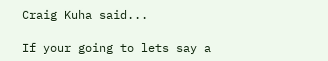Craig Kuha said...

If your going to lets say a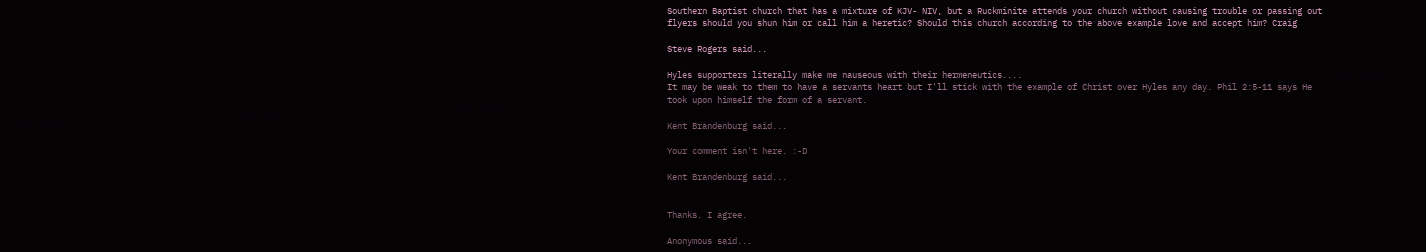Southern Baptist church that has a mixture of KJV- NIV, but a Ruckminite attends your church without causing trouble or passing out flyers should you shun him or call him a heretic? Should this church according to the above example love and accept him? Craig

Steve Rogers said...

Hyles supporters literally make me nauseous with their hermeneutics....
It may be weak to them to have a servants heart but I'll stick with the example of Christ over Hyles any day. Phil 2:5-11 says He took upon himself the form of a servant.

Kent Brandenburg said...

Your comment isn't here. :-D

Kent Brandenburg said...


Thanks. I agree.

Anonymous said...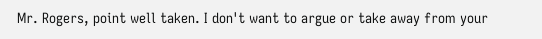Mr. Rogers, point well taken. I don't want to argue or take away from your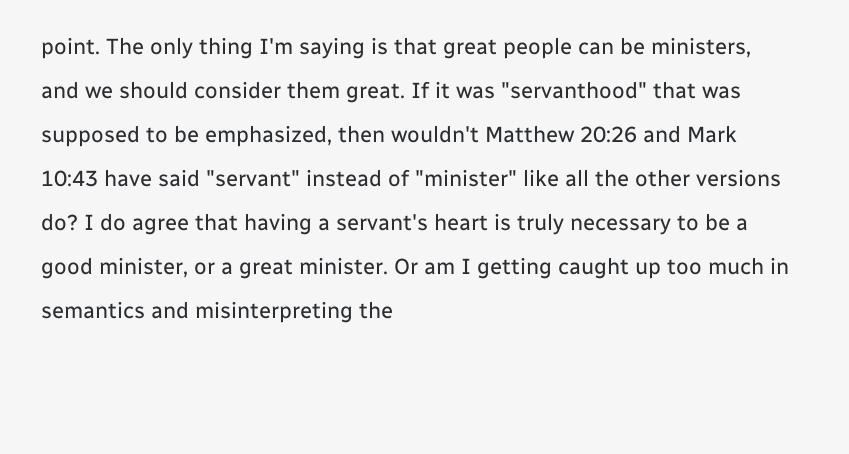point. The only thing I'm saying is that great people can be ministers, and we should consider them great. If it was "servanthood" that was supposed to be emphasized, then wouldn't Matthew 20:26 and Mark 10:43 have said "servant" instead of "minister" like all the other versions do? I do agree that having a servant's heart is truly necessary to be a good minister, or a great minister. Or am I getting caught up too much in semantics and misinterpreting the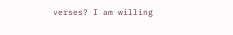verses? I am willing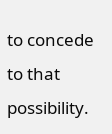to concede to that possibility.